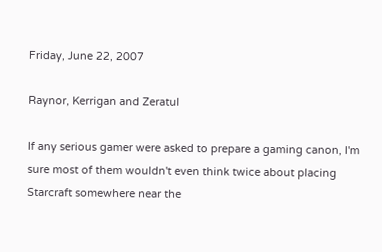Friday, June 22, 2007

Raynor, Kerrigan and Zeratul

If any serious gamer were asked to prepare a gaming canon, I'm sure most of them wouldn't even think twice about placing Starcraft somewhere near the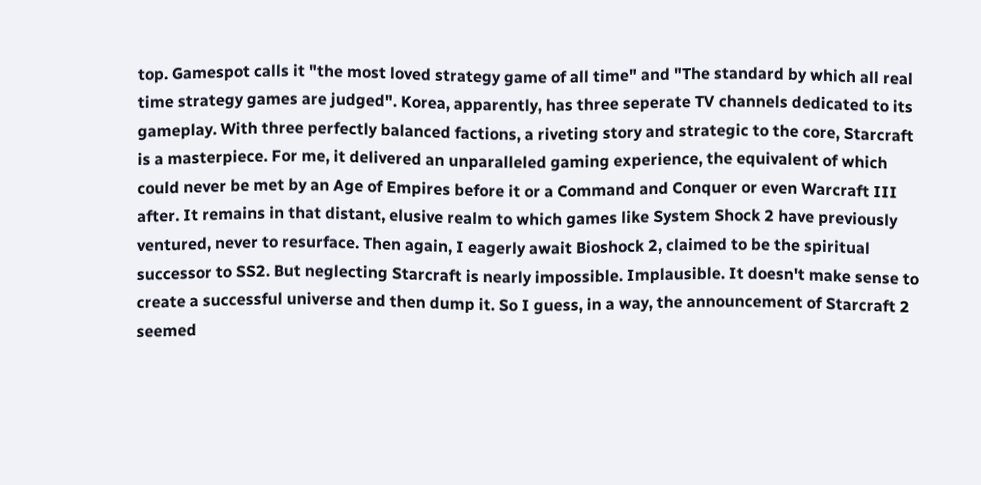top. Gamespot calls it "the most loved strategy game of all time" and "The standard by which all real time strategy games are judged". Korea, apparently, has three seperate TV channels dedicated to its gameplay. With three perfectly balanced factions, a riveting story and strategic to the core, Starcraft is a masterpiece. For me, it delivered an unparalleled gaming experience, the equivalent of which could never be met by an Age of Empires before it or a Command and Conquer or even Warcraft III after. It remains in that distant, elusive realm to which games like System Shock 2 have previously ventured, never to resurface. Then again, I eagerly await Bioshock 2, claimed to be the spiritual successor to SS2. But neglecting Starcraft is nearly impossible. Implausible. It doesn't make sense to create a successful universe and then dump it. So I guess, in a way, the announcement of Starcraft 2 seemed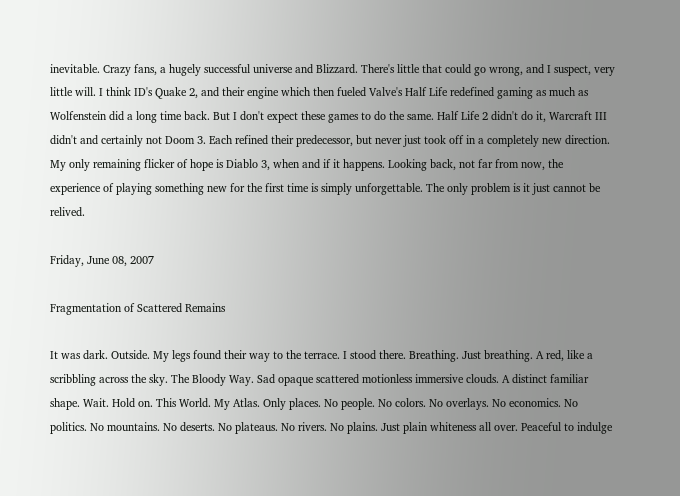inevitable. Crazy fans, a hugely successful universe and Blizzard. There's little that could go wrong, and I suspect, very little will. I think ID's Quake 2, and their engine which then fueled Valve's Half Life redefined gaming as much as Wolfenstein did a long time back. But I don't expect these games to do the same. Half Life 2 didn't do it, Warcraft III didn't and certainly not Doom 3. Each refined their predecessor, but never just took off in a completely new direction. My only remaining flicker of hope is Diablo 3, when and if it happens. Looking back, not far from now, the experience of playing something new for the first time is simply unforgettable. The only problem is it just cannot be relived.

Friday, June 08, 2007

Fragmentation of Scattered Remains

It was dark. Outside. My legs found their way to the terrace. I stood there. Breathing. Just breathing. A red, like a scribbling across the sky. The Bloody Way. Sad opaque scattered motionless immersive clouds. A distinct familiar shape. Wait. Hold on. This World. My Atlas. Only places. No people. No colors. No overlays. No economics. No politics. No mountains. No deserts. No plateaus. No rivers. No plains. Just plain whiteness all over. Peaceful to indulge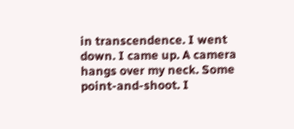in transcendence. I went down. I came up. A camera hangs over my neck. Some point-and-shoot. I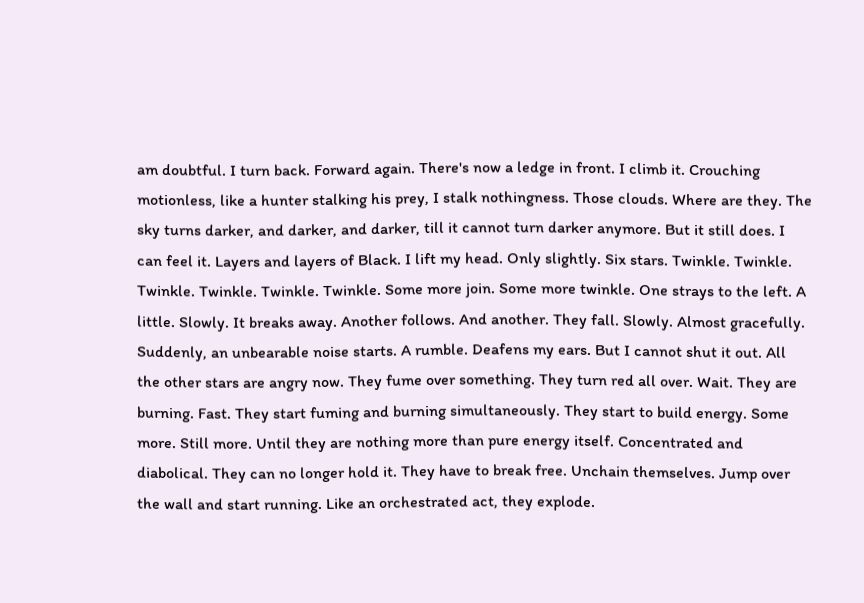am doubtful. I turn back. Forward again. There's now a ledge in front. I climb it. Crouching motionless, like a hunter stalking his prey, I stalk nothingness. Those clouds. Where are they. The sky turns darker, and darker, and darker, till it cannot turn darker anymore. But it still does. I can feel it. Layers and layers of Black. I lift my head. Only slightly. Six stars. Twinkle. Twinkle. Twinkle. Twinkle. Twinkle. Twinkle. Some more join. Some more twinkle. One strays to the left. A little. Slowly. It breaks away. Another follows. And another. They fall. Slowly. Almost gracefully. Suddenly, an unbearable noise starts. A rumble. Deafens my ears. But I cannot shut it out. All the other stars are angry now. They fume over something. They turn red all over. Wait. They are burning. Fast. They start fuming and burning simultaneously. They start to build energy. Some more. Still more. Until they are nothing more than pure energy itself. Concentrated and diabolical. They can no longer hold it. They have to break free. Unchain themselves. Jump over the wall and start running. Like an orchestrated act, they explode.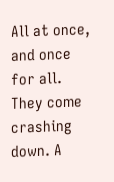All at once, and once for all. They come crashing down. A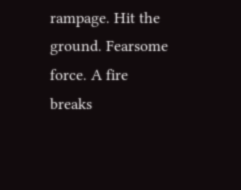rampage. Hit the ground. Fearsome force. A fire breaks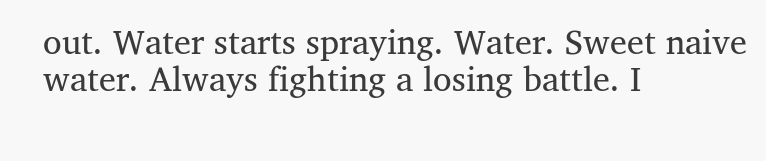out. Water starts spraying. Water. Sweet naive water. Always fighting a losing battle. I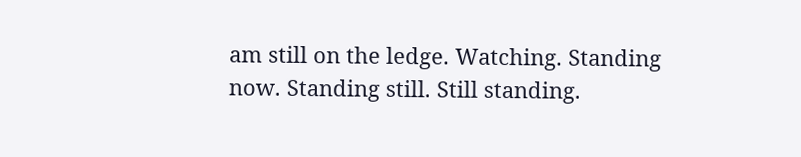am still on the ledge. Watching. Standing now. Standing still. Still standing.